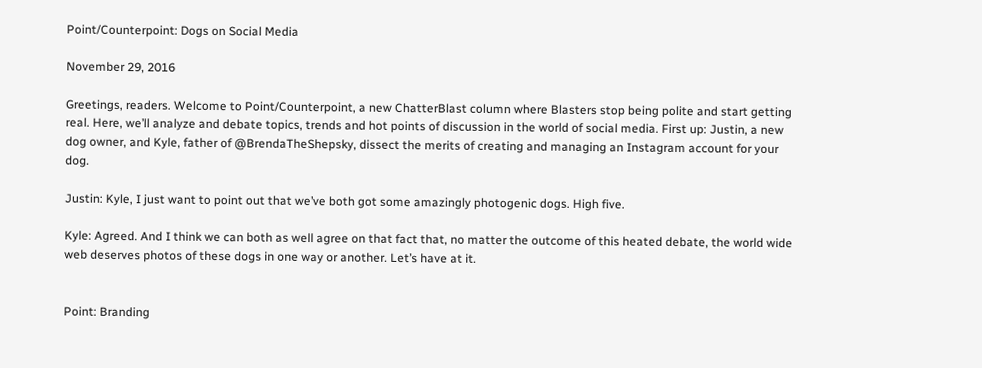Point/Counterpoint: Dogs on Social Media

November 29, 2016

Greetings, readers. Welcome to Point/Counterpoint, a new ChatterBlast column where Blasters stop being polite and start getting real. Here, we’ll analyze and debate topics, trends and hot points of discussion in the world of social media. First up: Justin, a new dog owner, and Kyle, father of @BrendaTheShepsky, dissect the merits of creating and managing an Instagram account for your dog.

Justin: Kyle, I just want to point out that we’ve both got some amazingly photogenic dogs. High five.

Kyle: Agreed. And I think we can both as well agree on that fact that, no matter the outcome of this heated debate, the world wide web deserves photos of these dogs in one way or another. Let’s have at it.


Point: Branding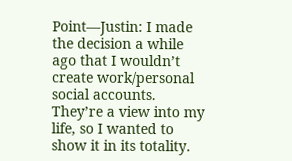Point—Justin: I made the decision a while ago that I wouldn’t create work/personal social accounts. They’re a view into my life, so I wanted to show it in its totality.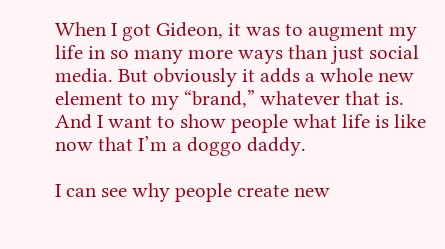When I got Gideon, it was to augment my life in so many more ways than just social media. But obviously it adds a whole new element to my “brand,” whatever that is. And I want to show people what life is like now that I’m a doggo daddy.

I can see why people create new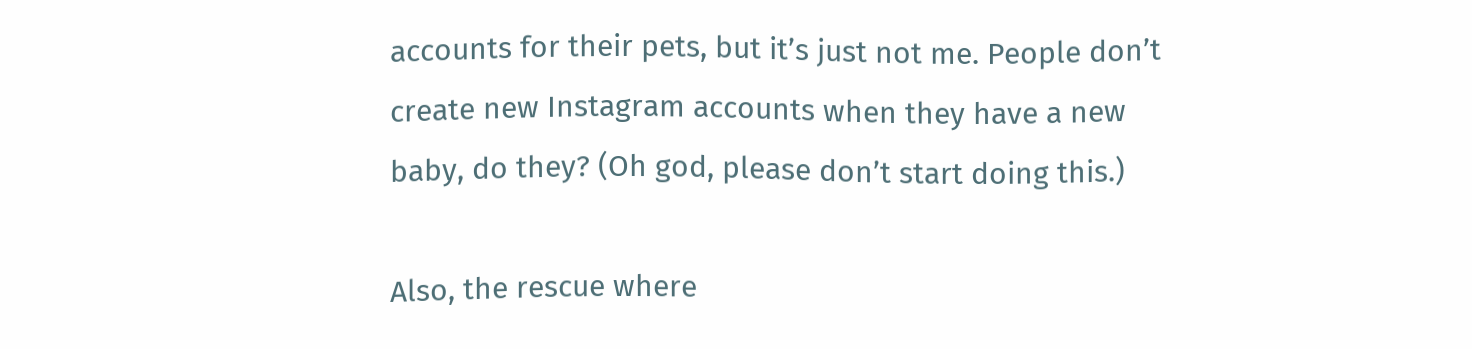accounts for their pets, but it’s just not me. People don’t create new Instagram accounts when they have a new baby, do they? (Oh god, please don’t start doing this.)

Also, the rescue where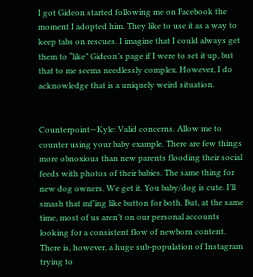I got Gideon started following me on Facebook the moment I adopted him. They like to use it as a way to keep tabs on rescues. I imagine that I could always get them to “like” Gideon’s page if I were to set it up, but that to me seems needlessly complex. However, I do acknowledge that is a uniquely weird situation.


Counterpoint—Kyle: Valid concerns. Allow me to counter using your baby example. There are few things more obnoxious than new parents flooding their social feeds with photos of their babies. The same thing for new dog owners. We get it. You baby/dog is cute. I’ll smash that mf’ing like button for both. But, at the same time, most of us aren’t on our personal accounts looking for a consistent flow of newborn content. There is, however, a huge sub-population of Instagram trying to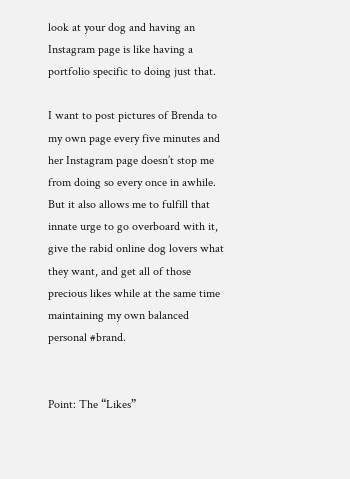look at your dog and having an Instagram page is like having a portfolio specific to doing just that.

I want to post pictures of Brenda to my own page every five minutes and her Instagram page doesn’t stop me from doing so every once in awhile. But it also allows me to fulfill that innate urge to go overboard with it, give the rabid online dog lovers what they want, and get all of those precious likes while at the same time maintaining my own balanced personal #brand.


Point: The “Likes”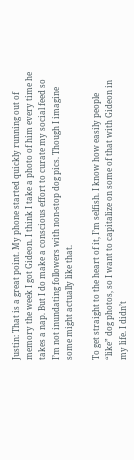Justin: That is a great point. My phone started quickly running out of memory the week I got Gideon. I think I take a photo of him every time he takes a nap. But I do make a conscious effort to curate my social feed so I’m not inundating followers with non-stop dog pics. Though I imagine some might actually like that.

To get straight to the heart of it, I’m selfish. I know how easily people “like” dog photos, so I want to capitalize on some of that with Gideon in my life. I didn’t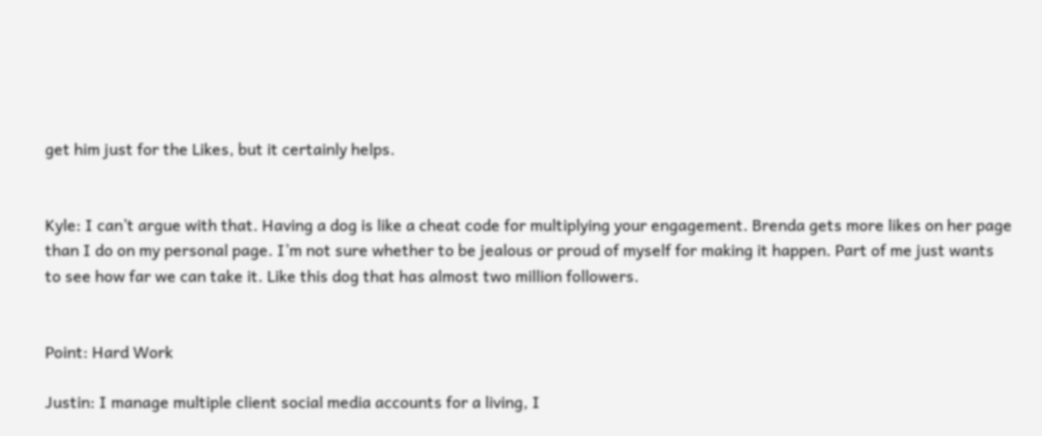get him just for the Likes, but it certainly helps.


Kyle: I can’t argue with that. Having a dog is like a cheat code for multiplying your engagement. Brenda gets more likes on her page than I do on my personal page. I’m not sure whether to be jealous or proud of myself for making it happen. Part of me just wants to see how far we can take it. Like this dog that has almost two million followers.


Point: Hard Work

Justin: I manage multiple client social media accounts for a living, I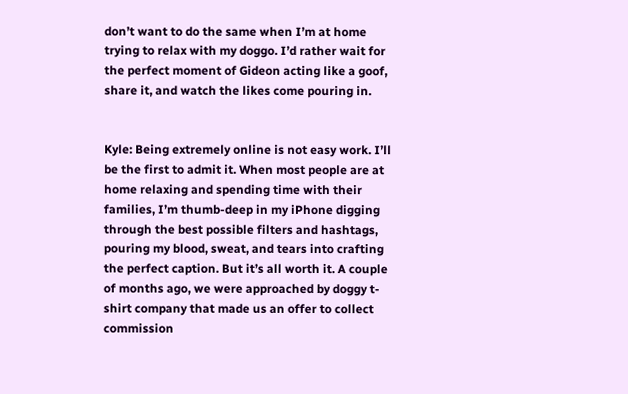don’t want to do the same when I’m at home trying to relax with my doggo. I’d rather wait for the perfect moment of Gideon acting like a goof, share it, and watch the likes come pouring in.


Kyle: Being extremely online is not easy work. I’ll be the first to admit it. When most people are at home relaxing and spending time with their families, I’m thumb-deep in my iPhone digging through the best possible filters and hashtags, pouring my blood, sweat, and tears into crafting the perfect caption. But it’s all worth it. A couple of months ago, we were approached by doggy t-shirt company that made us an offer to collect commission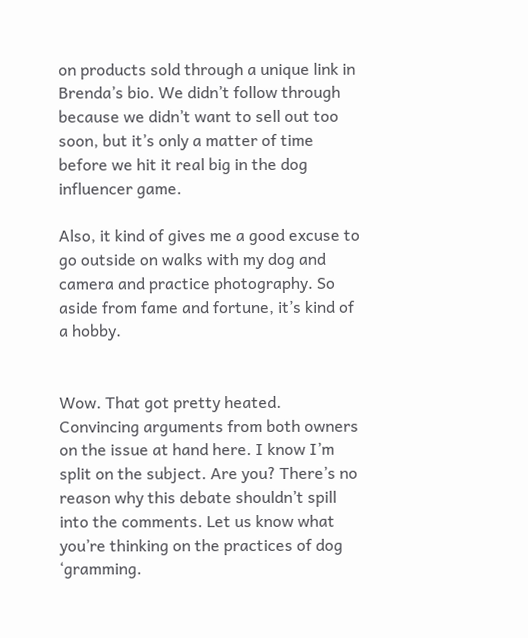on products sold through a unique link in Brenda’s bio. We didn’t follow through because we didn’t want to sell out too soon, but it’s only a matter of time before we hit it real big in the dog influencer game.

Also, it kind of gives me a good excuse to go outside on walks with my dog and camera and practice photography. So aside from fame and fortune, it’s kind of a hobby.


Wow. That got pretty heated. Convincing arguments from both owners on the issue at hand here. I know I’m split on the subject. Are you? There’s no reason why this debate shouldn’t spill into the comments. Let us know what you’re thinking on the practices of dog ‘gramming.